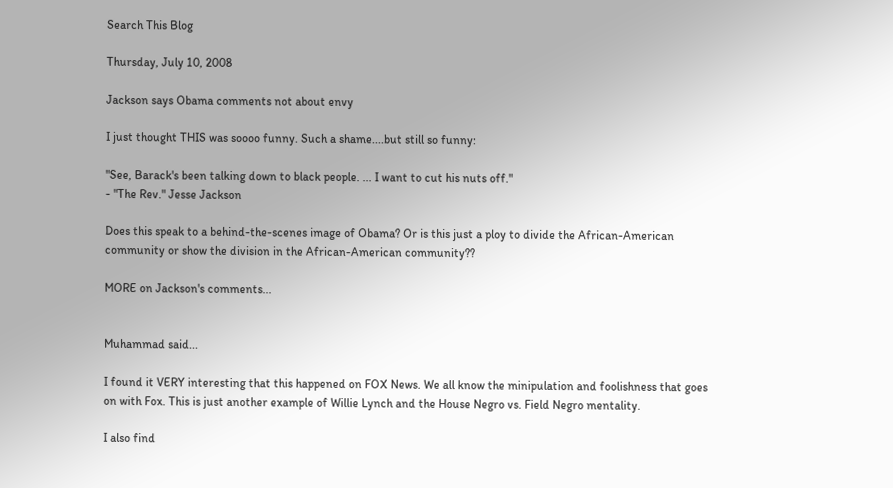Search This Blog

Thursday, July 10, 2008

Jackson says Obama comments not about envy

I just thought THIS was soooo funny. Such a shame....but still so funny:

"See, Barack's been talking down to black people. ... I want to cut his nuts off."
- "The Rev." Jesse Jackson

Does this speak to a behind-the-scenes image of Obama? Or is this just a ploy to divide the African-American community or show the division in the African-American community??

MORE on Jackson's comments...


Muhammad said...

I found it VERY interesting that this happened on FOX News. We all know the minipulation and foolishness that goes on with Fox. This is just another example of Willie Lynch and the House Negro vs. Field Negro mentality.

I also find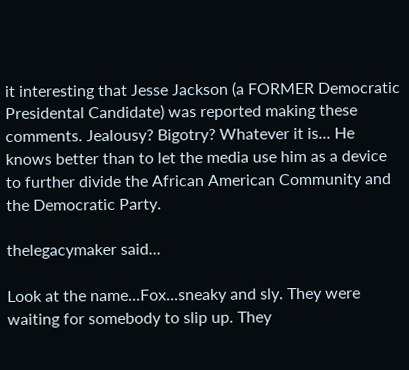it interesting that Jesse Jackson (a FORMER Democratic Presidental Candidate) was reported making these comments. Jealousy? Bigotry? Whatever it is... He knows better than to let the media use him as a device to further divide the African American Community and the Democratic Party.

thelegacymaker said...

Look at the name...Fox...sneaky and sly. They were waiting for somebody to slip up. They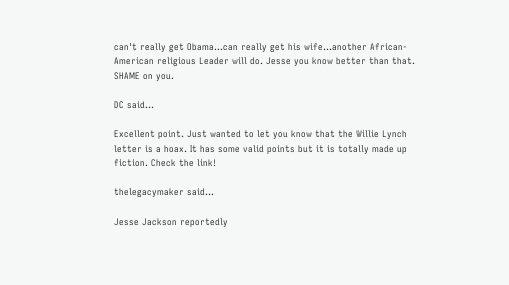can't really get Obama...can really get his wife...another African-American religious Leader will do. Jesse you know better than that. SHAME on you.

DC said...

Excellent point. Just wanted to let you know that the Willie Lynch letter is a hoax. It has some valid points but it is totally made up fiction. Check the link!

thelegacymaker said...

Jesse Jackson reportedly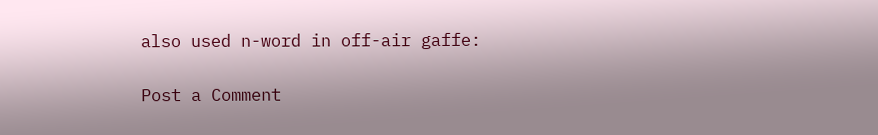also used n-word in off-air gaffe:

Post a Comment